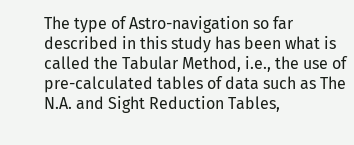The type of Astro-navigation so far described in this study has been what is called the Tabular Method, i.e., the use of pre-calculated tables of data such as The N.A. and Sight Reduction Tables,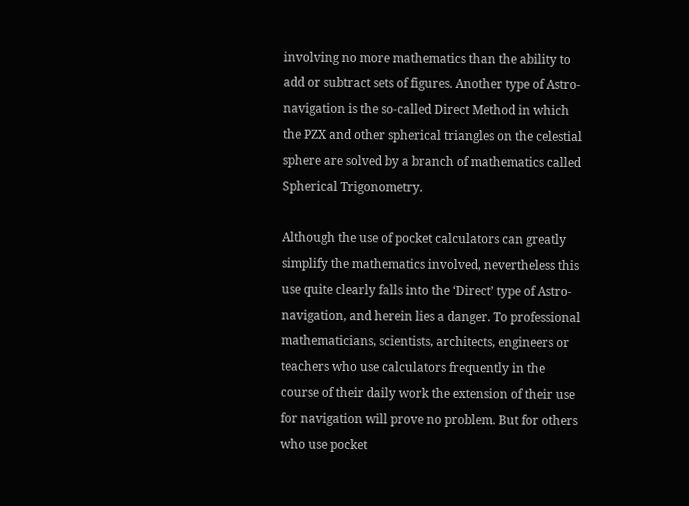involving no more mathematics than the ability to add or subtract sets of figures. Another type of Astro-navigation is the so-called Direct Method in which the PZX and other spherical triangles on the celestial sphere are solved by a branch of mathematics called Spherical Trigonometry.

Although the use of pocket calculators can greatly simplify the mathematics involved, nevertheless this use quite clearly falls into the ‘Direct’ type of Astro-navigation, and herein lies a danger. To professional mathematicians, scientists, architects, engineers or teachers who use calculators frequently in the course of their daily work the extension of their use for navigation will prove no problem. But for others who use pocket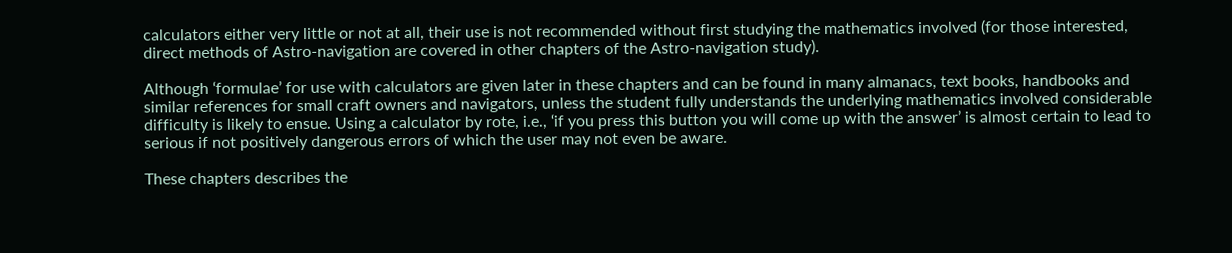calculators either very little or not at all, their use is not recommended without first studying the mathematics involved (for those interested, direct methods of Astro-navigation are covered in other chapters of the Astro-navigation study).

Although ‘formulae’ for use with calculators are given later in these chapters and can be found in many almanacs, text books, handbooks and similar references for small craft owners and navigators, unless the student fully understands the underlying mathematics involved considerable difficulty is likely to ensue. Using a calculator by rote, i.e., ‘if you press this button you will come up with the answer’ is almost certain to lead to serious if not positively dangerous errors of which the user may not even be aware.

These chapters describes the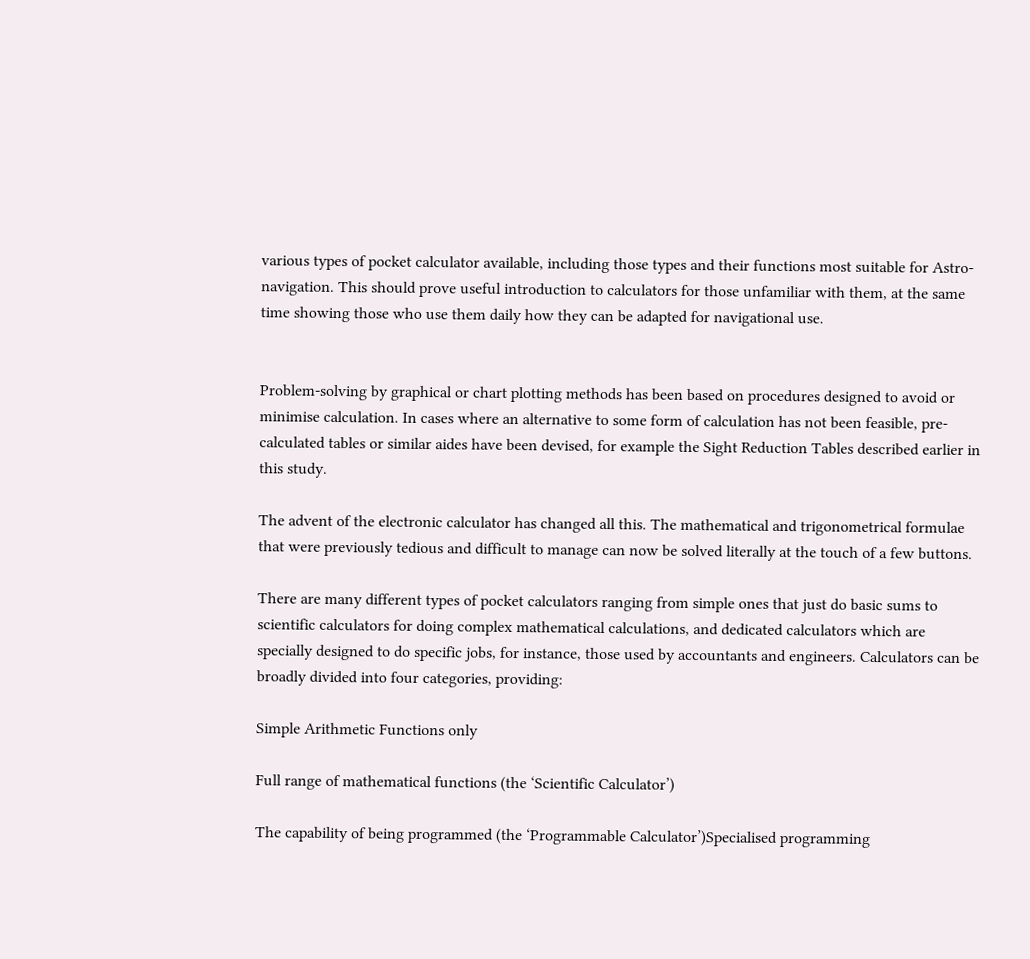various types of pocket calculator available, including those types and their functions most suitable for Astro-navigation. This should prove useful introduction to calculators for those unfamiliar with them, at the same time showing those who use them daily how they can be adapted for navigational use.


Problem-solving by graphical or chart plotting methods has been based on procedures designed to avoid or minimise calculation. In cases where an alternative to some form of calculation has not been feasible, pre-calculated tables or similar aides have been devised, for example the Sight Reduction Tables described earlier in this study.

The advent of the electronic calculator has changed all this. The mathematical and trigonometrical formulae that were previously tedious and difficult to manage can now be solved literally at the touch of a few buttons.

There are many different types of pocket calculators ranging from simple ones that just do basic sums to scientific calculators for doing complex mathematical calculations, and dedicated calculators which are specially designed to do specific jobs, for instance, those used by accountants and engineers. Calculators can be broadly divided into four categories, providing:

Simple Arithmetic Functions only

Full range of mathematical functions (the ‘Scientific Calculator’)

The capability of being programmed (the ‘Programmable Calculator’)Specialised programming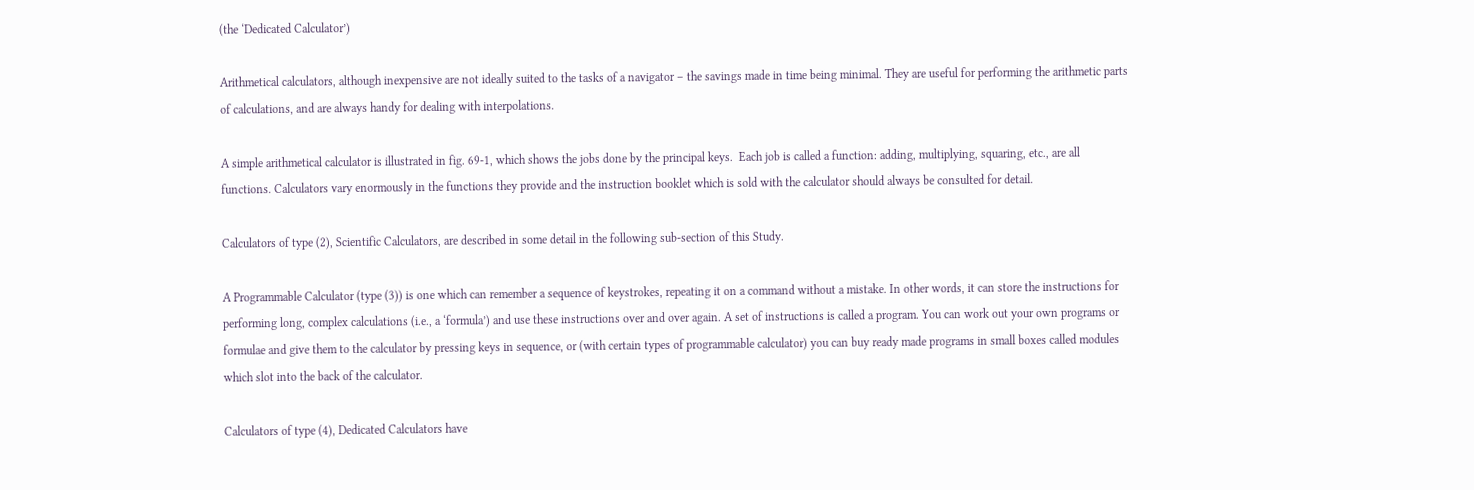(the ‘Dedicated Calculator’)

Arithmetical calculators, although inexpensive are not ideally suited to the tasks of a navigator – the savings made in time being minimal. They are useful for performing the arithmetic parts of calculations, and are always handy for dealing with interpolations.

A simple arithmetical calculator is illustrated in fig. 69-1, which shows the jobs done by the principal keys.  Each job is called a function: adding, multiplying, squaring, etc., are all functions. Calculators vary enormously in the functions they provide and the instruction booklet which is sold with the calculator should always be consulted for detail.

Calculators of type (2), Scientific Calculators, are described in some detail in the following sub-section of this Study.

A Programmable Calculator (type (3)) is one which can remember a sequence of keystrokes, repeating it on a command without a mistake. In other words, it can store the instructions for performing long, complex calculations (i.e., a ‘formula’) and use these instructions over and over again. A set of instructions is called a program. You can work out your own programs or formulae and give them to the calculator by pressing keys in sequence, or (with certain types of programmable calculator) you can buy ready made programs in small boxes called modules which slot into the back of the calculator.

Calculators of type (4), Dedicated Calculators have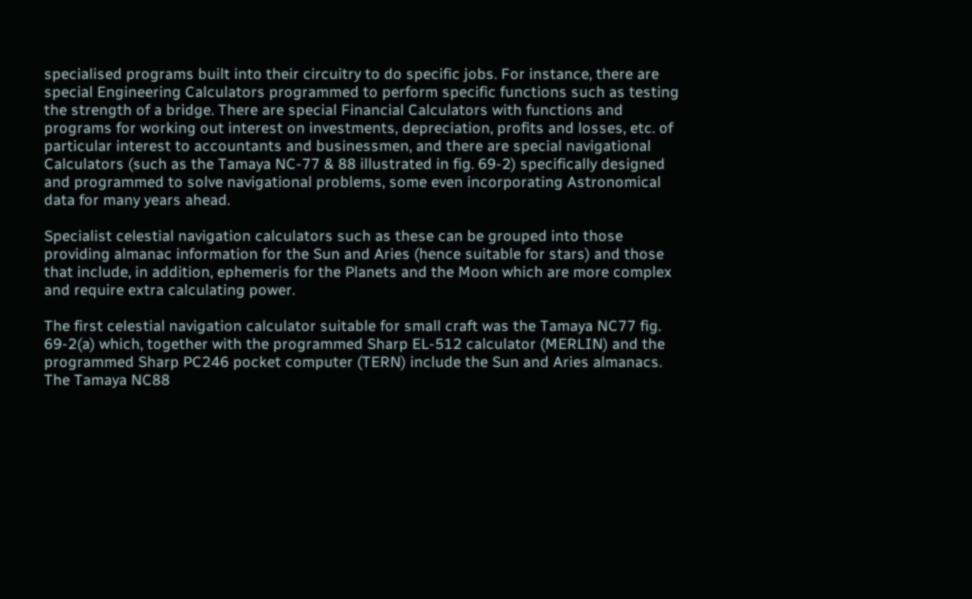specialised programs built into their circuitry to do specific jobs. For instance, there are special Engineering Calculators programmed to perform specific functions such as testing the strength of a bridge. There are special Financial Calculators with functions and programs for working out interest on investments, depreciation, profits and losses, etc. of particular interest to accountants and businessmen, and there are special navigational Calculators (such as the Tamaya NC-77 & 88 illustrated in fig. 69-2) specifically designed and programmed to solve navigational problems, some even incorporating Astronomical data for many years ahead.

Specialist celestial navigation calculators such as these can be grouped into those providing almanac information for the Sun and Aries (hence suitable for stars) and those that include, in addition, ephemeris for the Planets and the Moon which are more complex and require extra calculating power.

The first celestial navigation calculator suitable for small craft was the Tamaya NC77 fig. 69-2(a) which, together with the programmed Sharp EL-512 calculator (MERLIN) and the programmed Sharp PC246 pocket computer (TERN) include the Sun and Aries almanacs.  The Tamaya NC88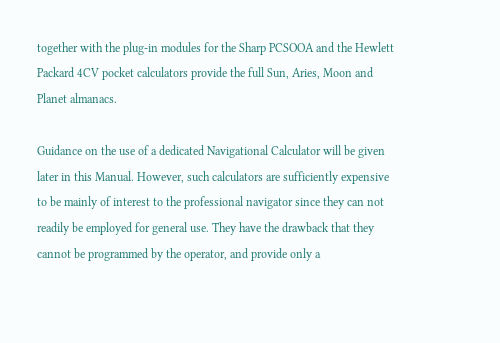together with the plug-in modules for the Sharp PCSOOA and the Hewlett Packard 4CV pocket calculators provide the full Sun, Aries, Moon and Planet almanacs.

Guidance on the use of a dedicated Navigational Calculator will be given later in this Manual. However, such calculators are sufficiently expensive to be mainly of interest to the professional navigator since they can not readily be employed for general use. They have the drawback that they cannot be programmed by the operator, and provide only a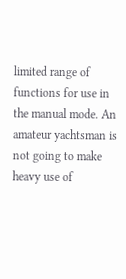limited range of functions for use in the manual mode. An amateur yachtsman is not going to make heavy use of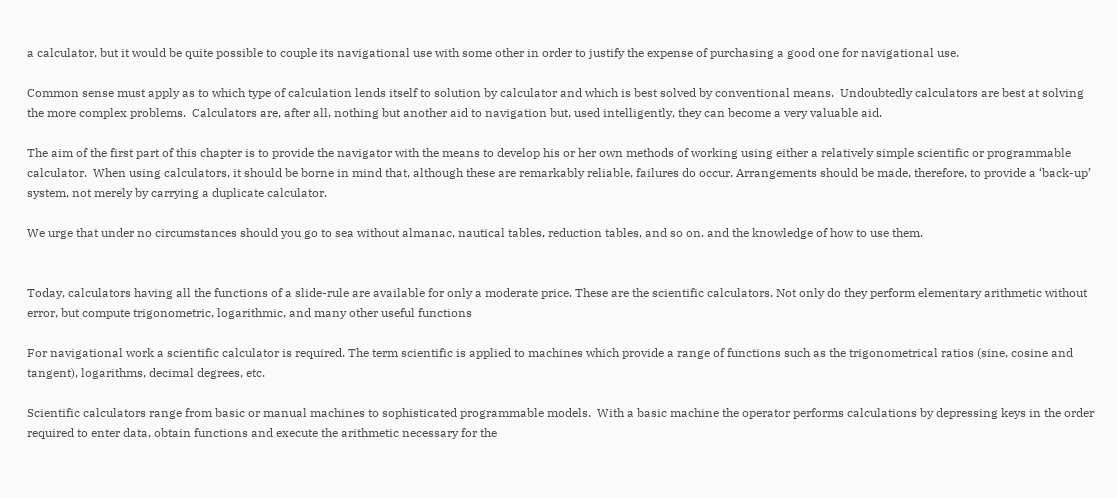a calculator, but it would be quite possible to couple its navigational use with some other in order to justify the expense of purchasing a good one for navigational use.

Common sense must apply as to which type of calculation lends itself to solution by calculator and which is best solved by conventional means.  Undoubtedly calculators are best at solving the more complex problems.  Calculators are, after all, nothing but another aid to navigation but, used intelligently, they can become a very valuable aid.

The aim of the first part of this chapter is to provide the navigator with the means to develop his or her own methods of working using either a relatively simple scientific or programmable calculator.  When using calculators, it should be borne in mind that, although these are remarkably reliable, failures do occur. Arrangements should be made, therefore, to provide a ‘back-up’ system, not merely by carrying a duplicate calculator.

We urge that under no circumstances should you go to sea without almanac, nautical tables, reduction tables, and so on. and the knowledge of how to use them.


Today, calculators having all the functions of a slide-rule are available for only a moderate price. These are the scientific calculators. Not only do they perform elementary arithmetic without error, but compute trigonometric, logarithmic, and many other useful functions

For navigational work a scientific calculator is required. The term scientific is applied to machines which provide a range of functions such as the trigonometrical ratios (sine, cosine and tangent), logarithms, decimal degrees, etc.

Scientific calculators range from basic or manual machines to sophisticated programmable models.  With a basic machine the operator performs calculations by depressing keys in the order required to enter data, obtain functions and execute the arithmetic necessary for the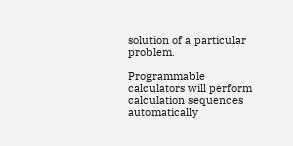solution of a particular problem.

Programmable calculators will perform calculation sequences automatically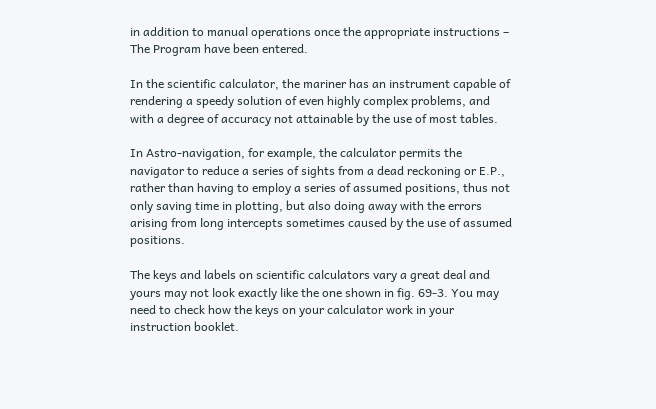in addition to manual operations once the appropriate instructions – The Program have been entered.

In the scientific calculator, the mariner has an instrument capable of rendering a speedy solution of even highly complex problems, and with a degree of accuracy not attainable by the use of most tables.

In Astro-navigation, for example, the calculator permits the navigator to reduce a series of sights from a dead reckoning or E.P., rather than having to employ a series of assumed positions, thus not only saving time in plotting, but also doing away with the errors arising from long intercepts sometimes caused by the use of assumed positions.

The keys and labels on scientific calculators vary a great deal and yours may not look exactly like the one shown in fig. 69-3. You may need to check how the keys on your calculator work in your instruction booklet.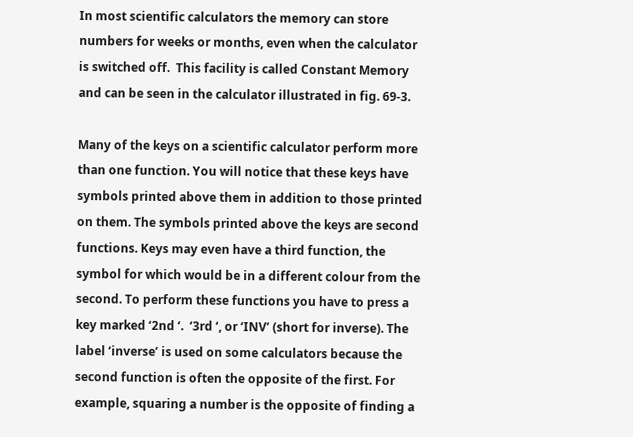In most scientific calculators the memory can store numbers for weeks or months, even when the calculator is switched off.  This facility is called Constant Memory and can be seen in the calculator illustrated in fig. 69-3.

Many of the keys on a scientific calculator perform more than one function. You will notice that these keys have symbols printed above them in addition to those printed on them. The symbols printed above the keys are second functions. Keys may even have a third function, the symbol for which would be in a different colour from the second. To perform these functions you have to press a key marked ‘2nd ‘.  ‘3rd ‘, or ‘INV’ (short for inverse). The label ‘inverse’ is used on some calculators because the second function is often the opposite of the first. For example, squaring a number is the opposite of finding a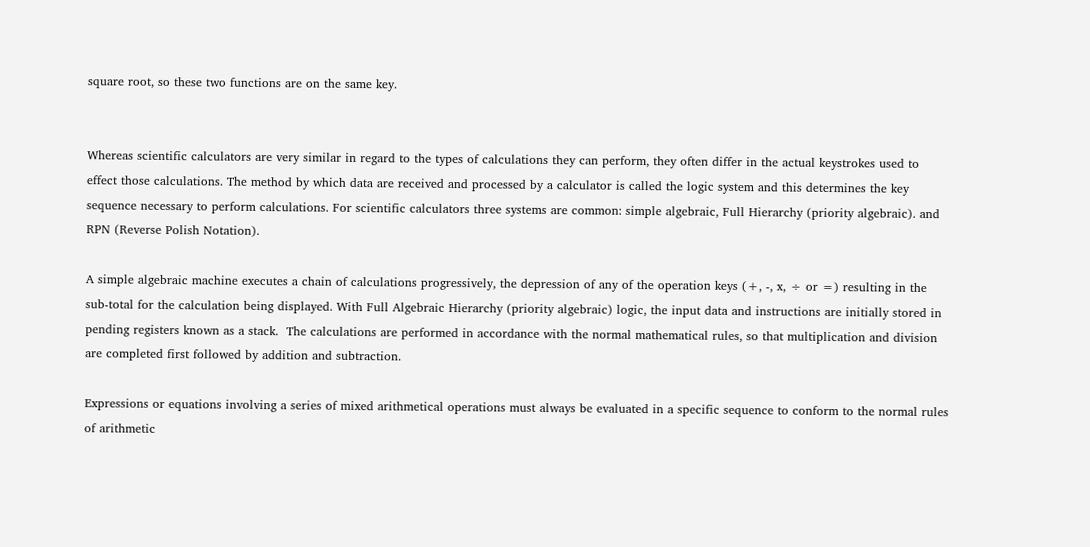square root, so these two functions are on the same key.


Whereas scientific calculators are very similar in regard to the types of calculations they can perform, they often differ in the actual keystrokes used to effect those calculations. The method by which data are received and processed by a calculator is called the logic system and this determines the key sequence necessary to perform calculations. For scientific calculators three systems are common: simple algebraic, Full Hierarchy (priority algebraic). and RPN (Reverse Polish Notation).

A simple algebraic machine executes a chain of calculations progressively, the depression of any of the operation keys (+, -, x, ÷ or =) resulting in the sub-total for the calculation being displayed. With Full Algebraic Hierarchy (priority algebraic) logic, the input data and instructions are initially stored in pending registers known as a stack.  The calculations are performed in accordance with the normal mathematical rules, so that multiplication and division are completed first followed by addition and subtraction.

Expressions or equations involving a series of mixed arithmetical operations must always be evaluated in a specific sequence to conform to the normal rules of arithmetic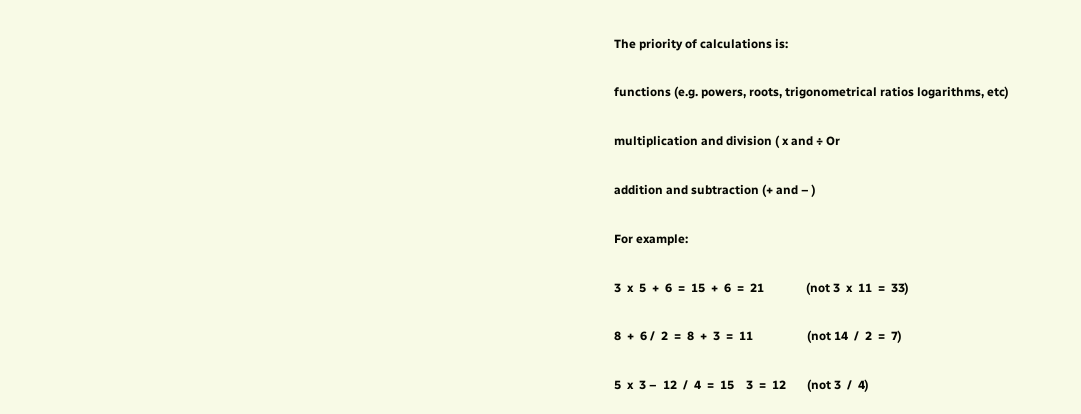The priority of calculations is:

functions (e.g. powers, roots, trigonometrical ratios logarithms, etc)

multiplication and division ( x and ÷ Or

addition and subtraction (+ and – )

For example:

3  x  5  +  6  =  15  +  6  =  21              (not 3  x  11  =  33)

8  +  6 /  2  =  8  +  3  =  11                  (not 14  /  2  =  7)

5  x  3 –  12  /  4  =  15    3  =  12       (not 3  /  4)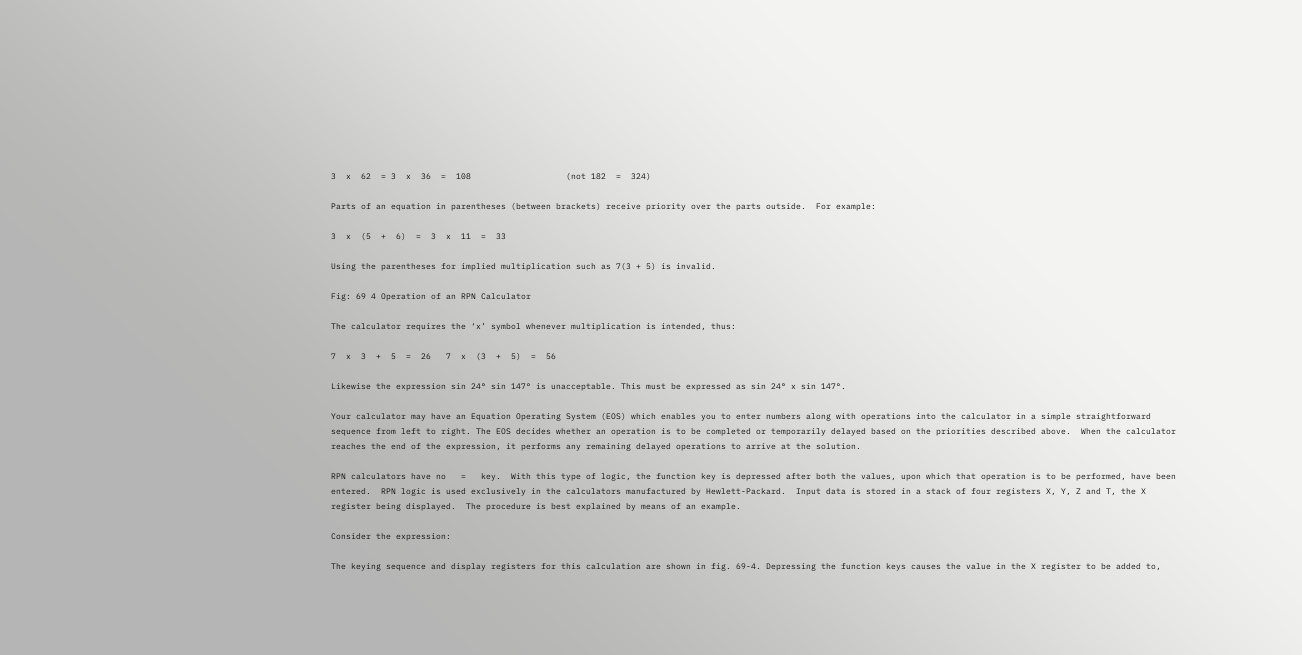3  x  62  = 3  x  36  =  108                   (not 182  =  324)

Parts of an equation in parentheses (between brackets) receive priority over the parts outside.  For example:

3  x  (5  +  6)  =  3  x  11  =  33

Using the parentheses for implied multiplication such as 7(3 + 5) is invalid.

Fig: 69 4 Operation of an RPN Calculator

The calculator requires the ‘x’ symbol whenever multiplication is intended, thus:

7  x  3  +  5  =  26   7  x  (3  +  5)  =  56

Likewise the expression sin 24° sin 147° is unacceptable. This must be expressed as sin 24° x sin 147°.

Your calculator may have an Equation Operating System (EOS) which enables you to enter numbers along with operations into the calculator in a simple straightforward sequence from left to right. The EOS decides whether an operation is to be completed or temporarily delayed based on the priorities described above.  When the calculator reaches the end of the expression, it performs any remaining delayed operations to arrive at the solution.

RPN calculators have no   =   key.  With this type of logic, the function key is depressed after both the values, upon which that operation is to be performed, have been entered.  RPN logic is used exclusively in the calculators manufactured by Hewlett-Packard.  Input data is stored in a stack of four registers X, Y, Z and T, the X register being displayed.  The procedure is best explained by means of an example.

Consider the expression:

The keying sequence and display registers for this calculation are shown in fig. 69-4. Depressing the function keys causes the value in the X register to be added to,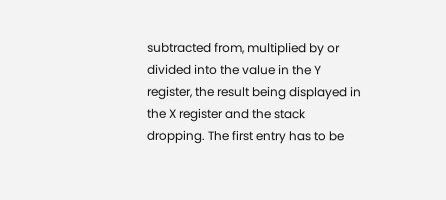subtracted from, multiplied by or divided into the value in the Y register, the result being displayed in the X register and the stack dropping. The first entry has to be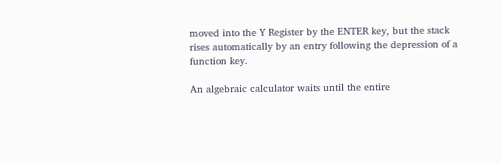moved into the Y Register by the ENTER key, but the stack rises automatically by an entry following the depression of a function key.

An algebraic calculator waits until the entire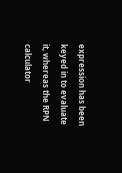expression has been keyed in to evaluate it, whereas the RPN calculator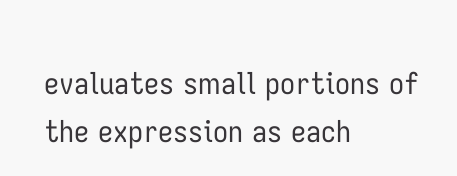evaluates small portions of the expression as each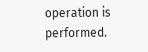operation is performed.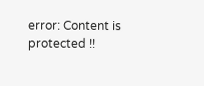error: Content is protected !!